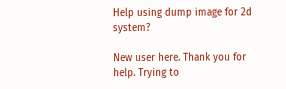Help using dump image for 2d system?

New user here. Thank you for help. Trying to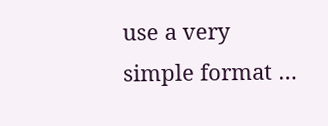use a very simple format …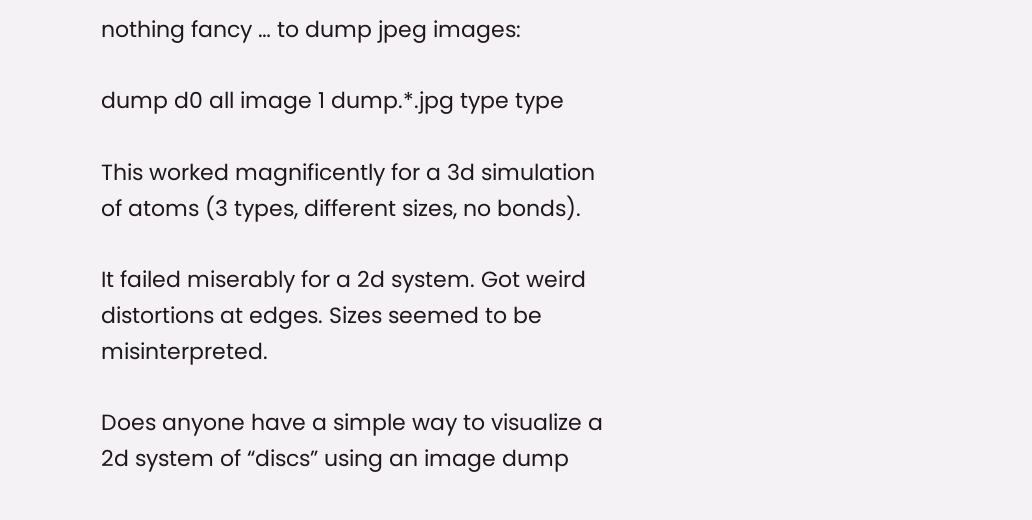nothing fancy … to dump jpeg images:

dump d0 all image 1 dump.*.jpg type type

This worked magnificently for a 3d simulation of atoms (3 types, different sizes, no bonds).

It failed miserably for a 2d system. Got weird distortions at edges. Sizes seemed to be misinterpreted.

Does anyone have a simple way to visualize a 2d system of “discs” using an image dump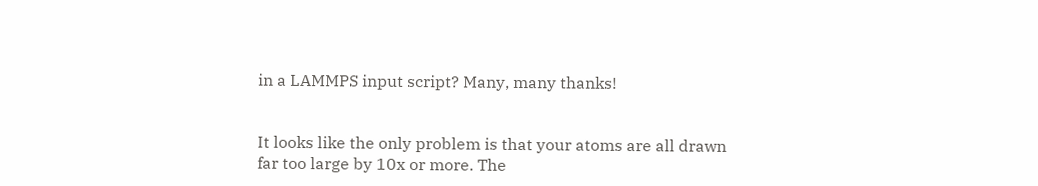in a LAMMPS input script? Many, many thanks!


It looks like the only problem is that your atoms are all drawn
far too large by 10x or more. The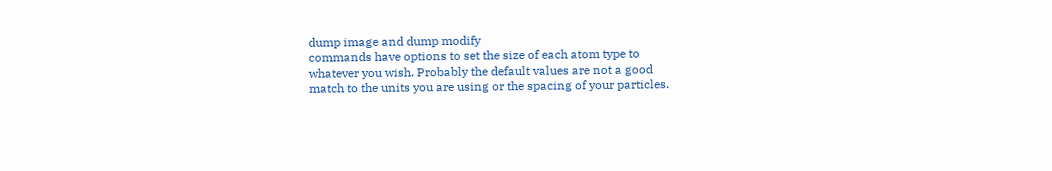dump image and dump modify
commands have options to set the size of each atom type to
whatever you wish. Probably the default values are not a good
match to the units you are using or the spacing of your particles.